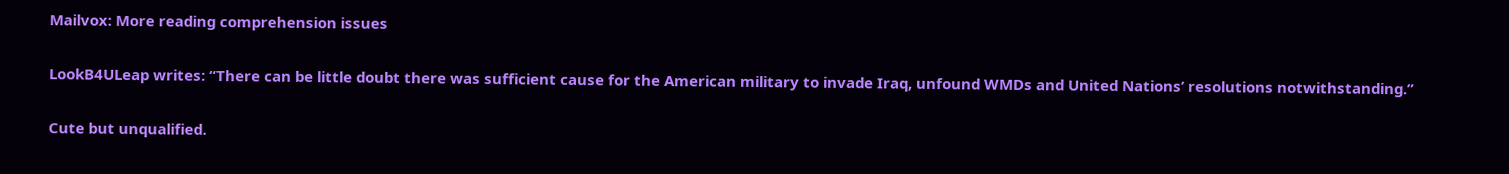Mailvox: More reading comprehension issues

LookB4ULeap writes: “There can be little doubt there was sufficient cause for the American military to invade Iraq, unfound WMDs and United Nations’ resolutions notwithstanding.”

Cute but unqualified.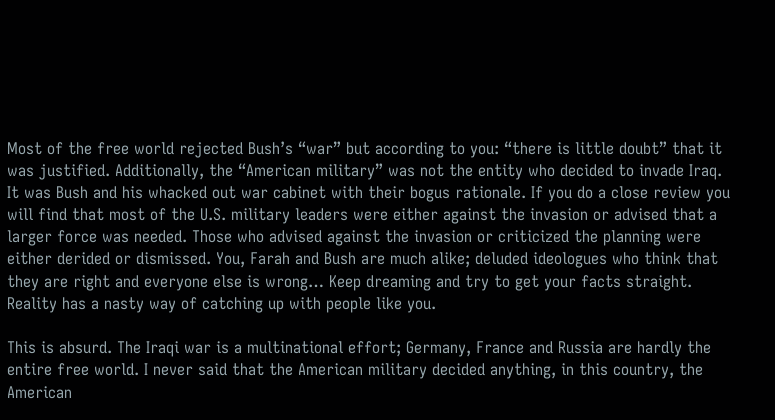Most of the free world rejected Bush’s “war” but according to you: “there is little doubt” that it was justified. Additionally, the “American military” was not the entity who decided to invade Iraq. It was Bush and his whacked out war cabinet with their bogus rationale. If you do a close review you will find that most of the U.S. military leaders were either against the invasion or advised that a larger force was needed. Those who advised against the invasion or criticized the planning were either derided or dismissed. You, Farah and Bush are much alike; deluded ideologues who think that they are right and everyone else is wrong… Keep dreaming and try to get your facts straight. Reality has a nasty way of catching up with people like you.

This is absurd. The Iraqi war is a multinational effort; Germany, France and Russia are hardly the entire free world. I never said that the American military decided anything, in this country, the American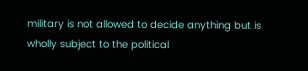military is not allowed to decide anything but is wholly subject to the political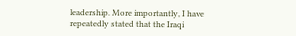leadership. More importantly, I have repeatedly stated that the Iraqi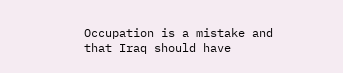Occupation is a mistake and that Iraq should have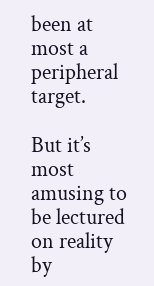been at most a peripheral target.

But it’s most amusing to be lectured on reality by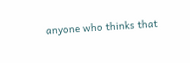anyone who thinks that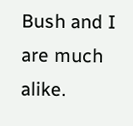Bush and I are much alike.